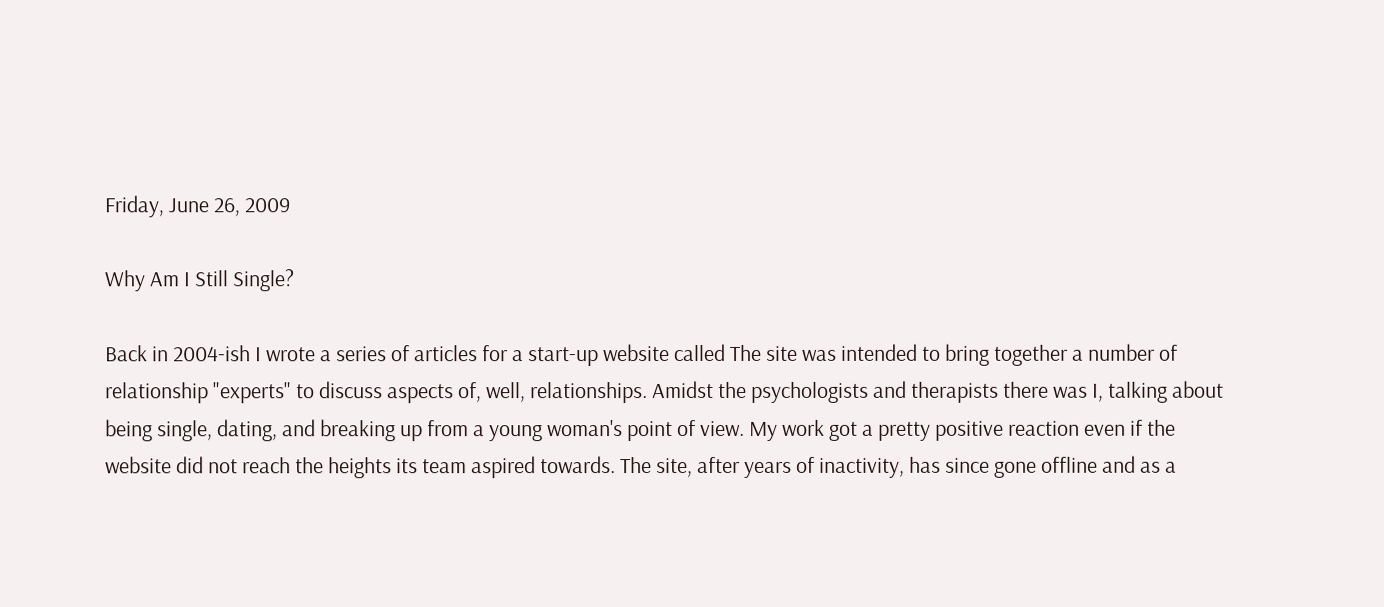Friday, June 26, 2009

Why Am I Still Single?

Back in 2004-ish I wrote a series of articles for a start-up website called The site was intended to bring together a number of relationship "experts" to discuss aspects of, well, relationships. Amidst the psychologists and therapists there was I, talking about being single, dating, and breaking up from a young woman's point of view. My work got a pretty positive reaction even if the website did not reach the heights its team aspired towards. The site, after years of inactivity, has since gone offline and as a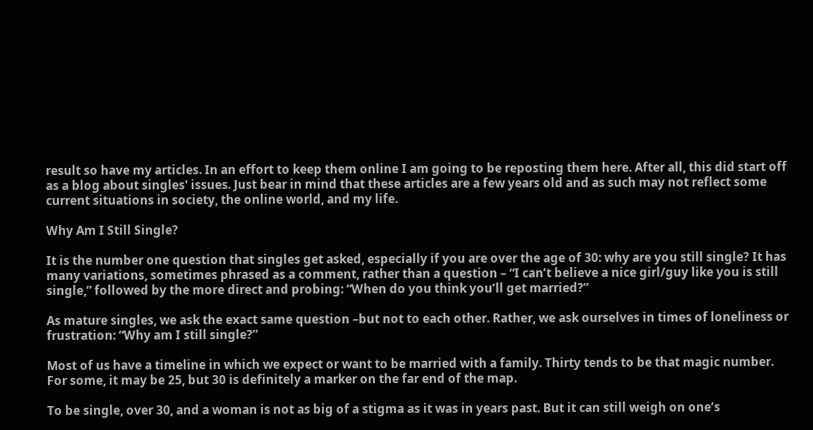result so have my articles. In an effort to keep them online I am going to be reposting them here. After all, this did start off as a blog about singles' issues. Just bear in mind that these articles are a few years old and as such may not reflect some current situations in society, the online world, and my life.

Why Am I Still Single?

It is the number one question that singles get asked, especially if you are over the age of 30: why are you still single? It has many variations, sometimes phrased as a comment, rather than a question – “I can’t believe a nice girl/guy like you is still single,” followed by the more direct and probing: “When do you think you’ll get married?”

As mature singles, we ask the exact same question –but not to each other. Rather, we ask ourselves in times of loneliness or frustration: “Why am I still single?”

Most of us have a timeline in which we expect or want to be married with a family. Thirty tends to be that magic number. For some, it may be 25, but 30 is definitely a marker on the far end of the map.

To be single, over 30, and a woman is not as big of a stigma as it was in years past. But it can still weigh on one’s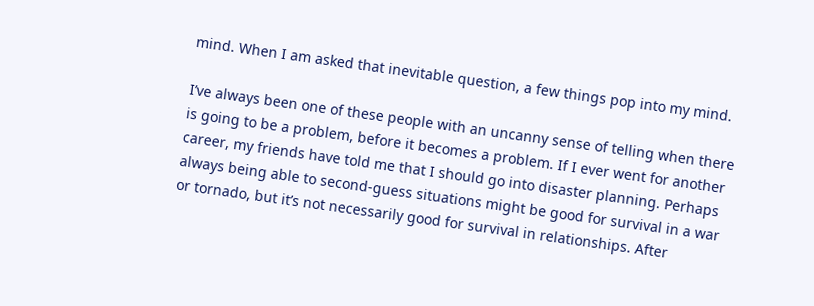mind. When I am asked that inevitable question, a few things pop into my mind.

I’ve always been one of these people with an uncanny sense of telling when there is going to be a problem, before it becomes a problem. If I ever went for another career, my friends have told me that I should go into disaster planning. Perhaps always being able to second-guess situations might be good for survival in a war or tornado, but it’s not necessarily good for survival in relationships. After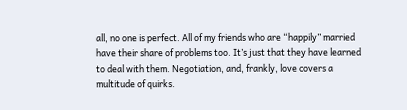all, no one is perfect. All of my friends who are “happily” married have their share of problems too. It’s just that they have learned to deal with them. Negotiation, and, frankly, love covers a multitude of quirks.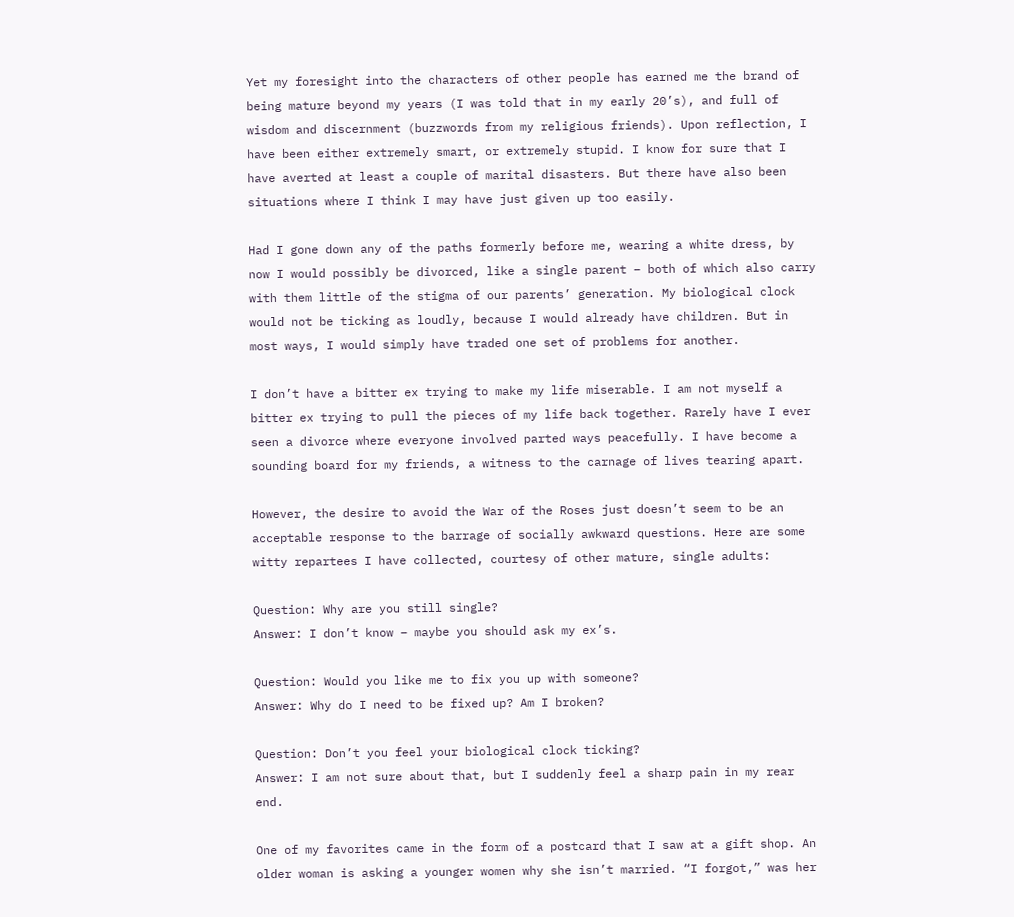Yet my foresight into the characters of other people has earned me the brand of being mature beyond my years (I was told that in my early 20’s), and full of wisdom and discernment (buzzwords from my religious friends). Upon reflection, I have been either extremely smart, or extremely stupid. I know for sure that I have averted at least a couple of marital disasters. But there have also been situations where I think I may have just given up too easily.

Had I gone down any of the paths formerly before me, wearing a white dress, by now I would possibly be divorced, like a single parent – both of which also carry with them little of the stigma of our parents’ generation. My biological clock would not be ticking as loudly, because I would already have children. But in most ways, I would simply have traded one set of problems for another.

I don’t have a bitter ex trying to make my life miserable. I am not myself a bitter ex trying to pull the pieces of my life back together. Rarely have I ever seen a divorce where everyone involved parted ways peacefully. I have become a sounding board for my friends, a witness to the carnage of lives tearing apart.

However, the desire to avoid the War of the Roses just doesn’t seem to be an acceptable response to the barrage of socially awkward questions. Here are some witty repartees I have collected, courtesy of other mature, single adults:

Question: Why are you still single?
Answer: I don’t know – maybe you should ask my ex’s.

Question: Would you like me to fix you up with someone?
Answer: Why do I need to be fixed up? Am I broken?

Question: Don’t you feel your biological clock ticking?
Answer: I am not sure about that, but I suddenly feel a sharp pain in my rear end.

One of my favorites came in the form of a postcard that I saw at a gift shop. An older woman is asking a younger women why she isn’t married. “I forgot,” was her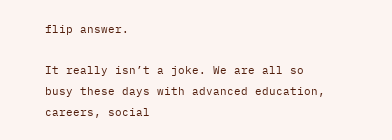flip answer.

It really isn’t a joke. We are all so busy these days with advanced education, careers, social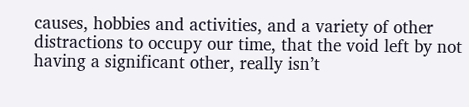causes, hobbies and activities, and a variety of other distractions to occupy our time, that the void left by not having a significant other, really isn’t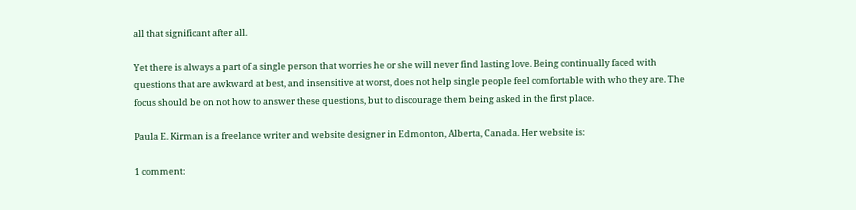all that significant after all.

Yet there is always a part of a single person that worries he or she will never find lasting love. Being continually faced with questions that are awkward at best, and insensitive at worst, does not help single people feel comfortable with who they are. The focus should be on not how to answer these questions, but to discourage them being asked in the first place.

Paula E. Kirman is a freelance writer and website designer in Edmonton, Alberta, Canada. Her website is:

1 comment: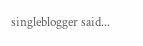singleblogger said...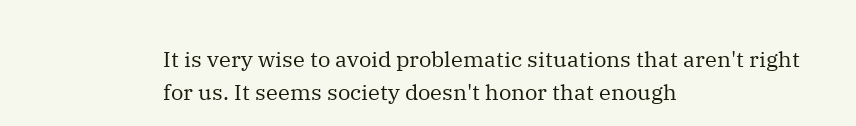It is very wise to avoid problematic situations that aren't right for us. It seems society doesn't honor that enough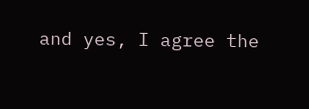and yes, I agree the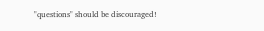"questions" should be discouraged!